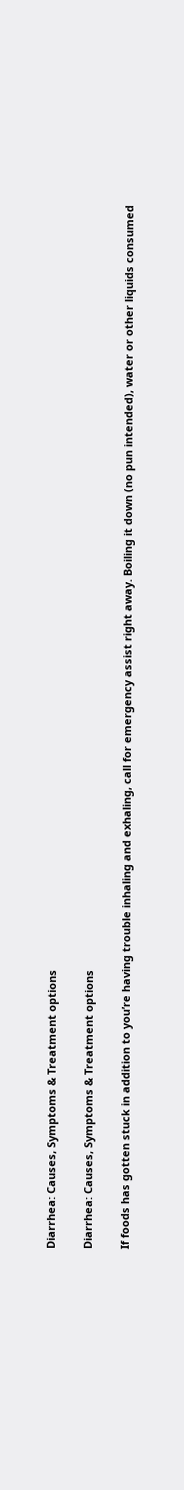Diarrhea: Causes, Symptoms & Treatment options

Diarrhea: Causes, Symptoms & Treatment options

If foods has gotten stuck in addition to you’re having trouble inhaling and exhaling, call for emergency assist right away. Boiling it down (no pun intended), water or other liquids consumed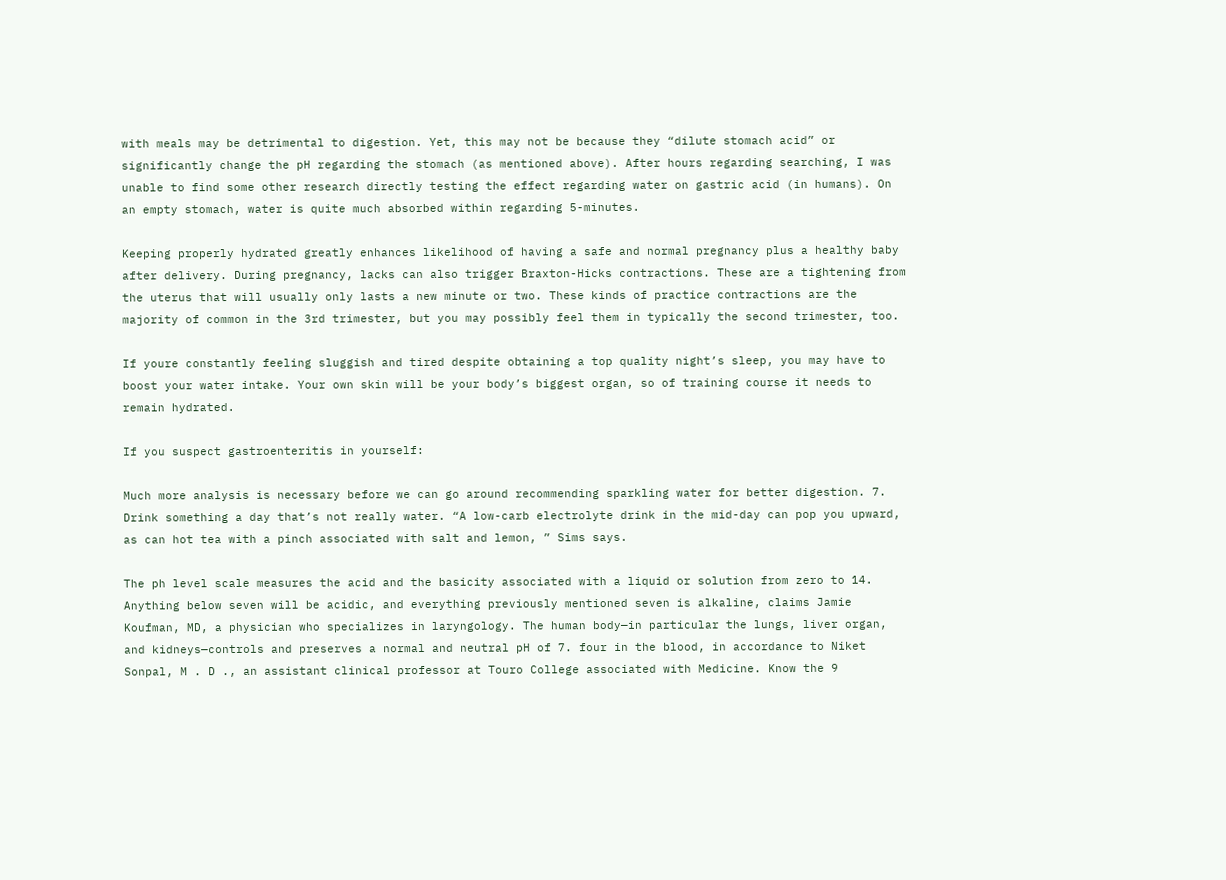with meals may be detrimental to digestion. Yet, this may not be because they “dilute stomach acid” or significantly change the pH regarding the stomach (as mentioned above). After hours regarding searching, I was unable to find some other research directly testing the effect regarding water on gastric acid (in humans). On an empty stomach, water is quite much absorbed within regarding 5-minutes.

Keeping properly hydrated greatly enhances likelihood of having a safe and normal pregnancy plus a healthy baby after delivery. During pregnancy, lacks can also trigger Braxton-Hicks contractions. These are a tightening from the uterus that will usually only lasts a new minute or two. These kinds of practice contractions are the majority of common in the 3rd trimester, but you may possibly feel them in typically the second trimester, too.

If youre constantly feeling sluggish and tired despite obtaining a top quality night’s sleep, you may have to boost your water intake. Your own skin will be your body’s biggest organ, so of training course it needs to remain hydrated.

If you suspect gastroenteritis in yourself:

Much more analysis is necessary before we can go around recommending sparkling water for better digestion. 7. Drink something a day that’s not really water. “A low-carb electrolyte drink in the mid-day can pop you upward, as can hot tea with a pinch associated with salt and lemon, ” Sims says.

The ph level scale measures the acid and the basicity associated with a liquid or solution from zero to 14. Anything below seven will be acidic, and everything previously mentioned seven is alkaline, claims Jamie Koufman, MD, a physician who specializes in laryngology. The human body—in particular the lungs, liver organ, and kidneys—controls and preserves a normal and neutral pH of 7. four in the blood, in accordance to Niket Sonpal, M . D ., an assistant clinical professor at Touro College associated with Medicine. Know the 9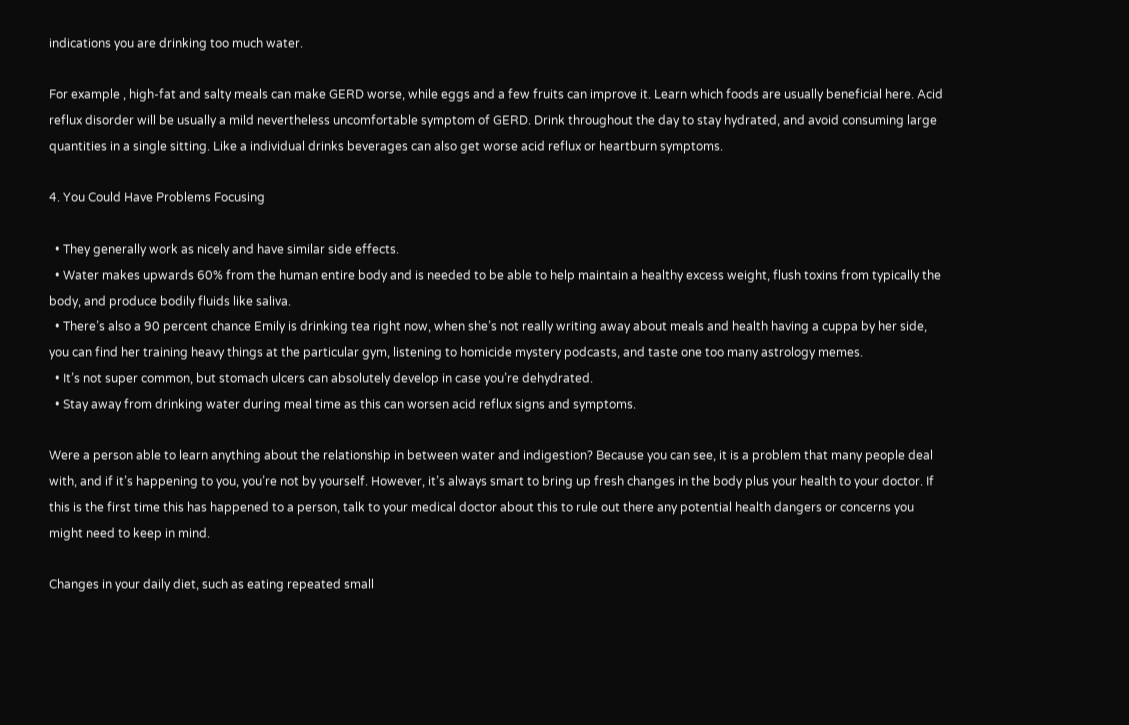indications you are drinking too much water.

For example , high-fat and salty meals can make GERD worse, while eggs and a few fruits can improve it. Learn which foods are usually beneficial here. Acid reflux disorder will be usually a mild nevertheless uncomfortable symptom of GERD. Drink throughout the day to stay hydrated, and avoid consuming large quantities in a single sitting. Like a individual drinks beverages can also get worse acid reflux or heartburn symptoms.

4. You Could Have Problems Focusing

  • They generally work as nicely and have similar side effects.
  • Water makes upwards 60% from the human entire body and is needed to be able to help maintain a healthy excess weight, flush toxins from typically the body, and produce bodily fluids like saliva.
  • There’s also a 90 percent chance Emily is drinking tea right now, when she’s not really writing away about meals and health having a cuppa by her side, you can find her training heavy things at the particular gym, listening to homicide mystery podcasts, and taste one too many astrology memes.
  • It’s not super common, but stomach ulcers can absolutely develop in case you’re dehydrated.
  • Stay away from drinking water during meal time as this can worsen acid reflux signs and symptoms.

Were a person able to learn anything about the relationship in between water and indigestion? Because you can see, it is a problem that many people deal with, and if it’s happening to you, you’re not by yourself. However, it’s always smart to bring up fresh changes in the body plus your health to your doctor. If this is the first time this has happened to a person, talk to your medical doctor about this to rule out there any potential health dangers or concerns you might need to keep in mind.

Changes in your daily diet, such as eating repeated small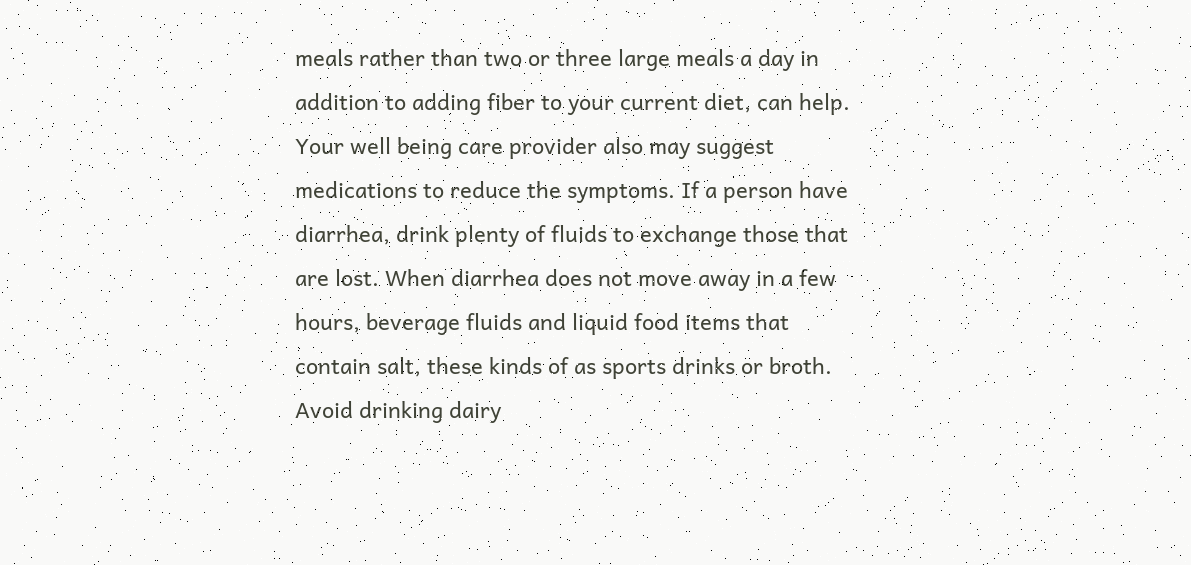meals rather than two or three large meals a day in addition to adding fiber to your current diet, can help. Your well being care provider also may suggest medications to reduce the symptoms. If a person have diarrhea, drink plenty of fluids to exchange those that are lost. When diarrhea does not move away in a few hours, beverage fluids and liquid food items that contain salt, these kinds of as sports drinks or broth. Avoid drinking dairy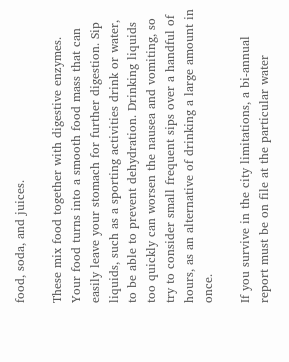food, soda, and juices.

These mix food together with digestive enzymes. Your food turns into a smooth food mass that can easily leave your stomach for further digestion. Sip liquids, such as a sporting activities drink or water, to be able to prevent dehydration. Drinking liquids too quickly can worsen the nausea and vomiting, so try to consider small frequent sips over a handful of hours, as an alternative of drinking a large amount in once.

If you survive in the city limitations, a bi-annual report must be on file at the particular water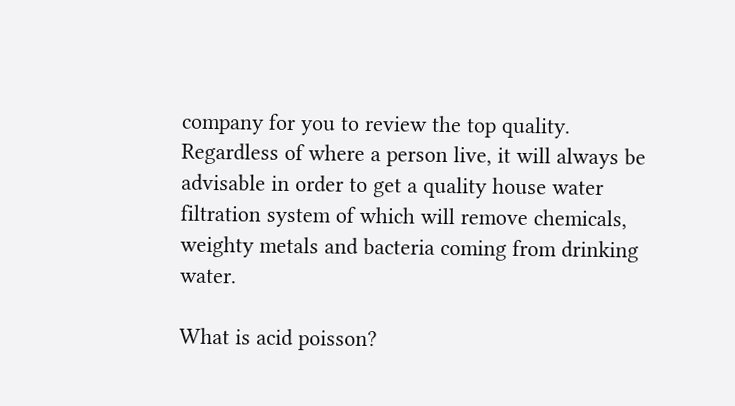company for you to review the top quality. Regardless of where a person live, it will always be advisable in order to get a quality house water filtration system of which will remove chemicals, weighty metals and bacteria coming from drinking water.

What is acid poisson?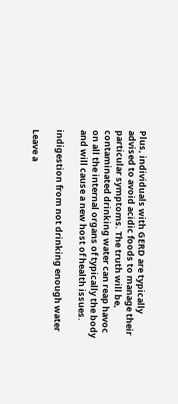Plus, individuals with GERD are typically advised to avoid acidic foods to manage their particular symptoms. The truth will be, contaminated drinking water can reap havoc on all the internal organs of typically the body and will cause a new host of health issues.

indigestion from not drinking enough water

Leave a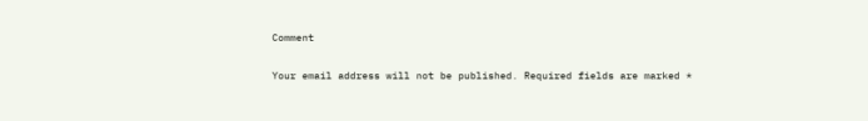Comment

Your email address will not be published. Required fields are marked *